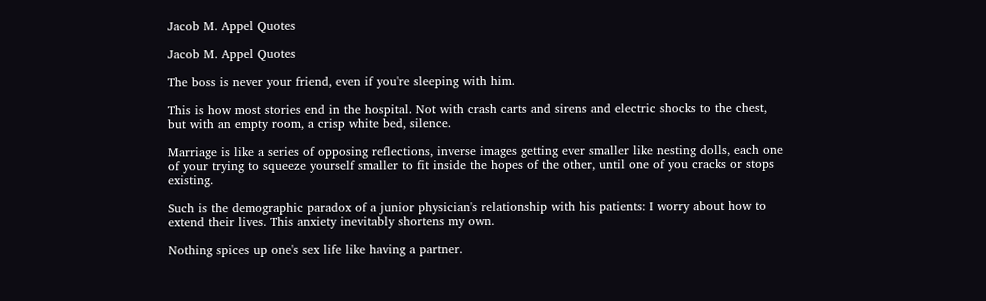Jacob M. Appel Quotes

Jacob M. Appel Quotes

The boss is never your friend, even if you're sleeping with him.

This is how most stories end in the hospital. Not with crash carts and sirens and electric shocks to the chest, but with an empty room, a crisp white bed, silence.

Marriage is like a series of opposing reflections, inverse images getting ever smaller like nesting dolls, each one of your trying to squeeze yourself smaller to fit inside the hopes of the other, until one of you cracks or stops existing.

Such is the demographic paradox of a junior physician's relationship with his patients: I worry about how to extend their lives. This anxiety inevitably shortens my own.

Nothing spices up one's sex life like having a partner.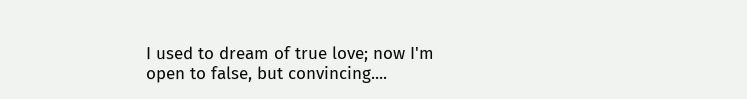I used to dream of true love; now I'm open to false, but convincing....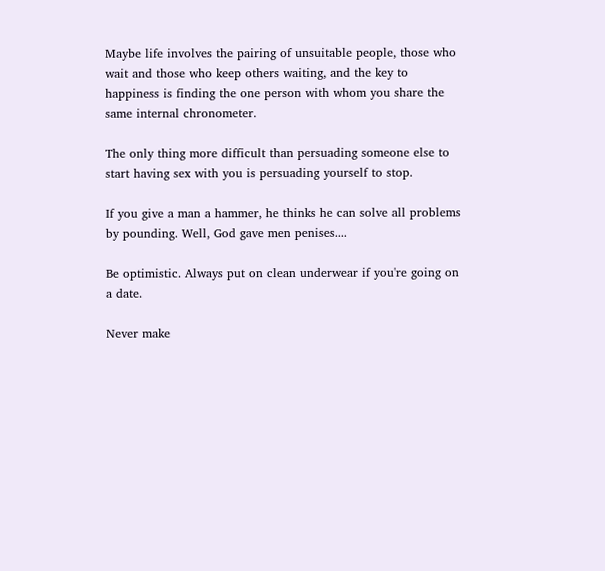Maybe life involves the pairing of unsuitable people, those who wait and those who keep others waiting, and the key to happiness is finding the one person with whom you share the same internal chronometer.

The only thing more difficult than persuading someone else to start having sex with you is persuading yourself to stop.

If you give a man a hammer, he thinks he can solve all problems by pounding. Well, God gave men penises....

Be optimistic. Always put on clean underwear if you're going on a date.

Never make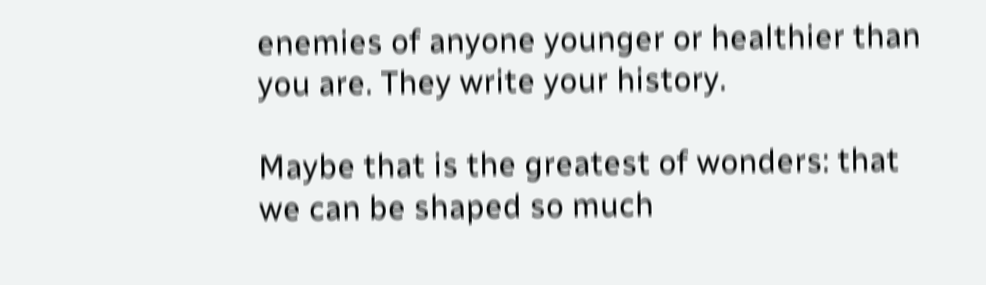enemies of anyone younger or healthier than you are. They write your history.

Maybe that is the greatest of wonders: that we can be shaped so much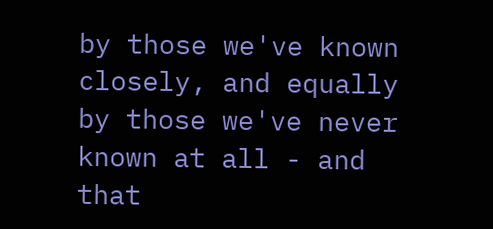by those we've known closely, and equally by those we've never known at all - and that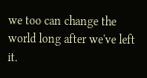we too can change the world long after we've left it.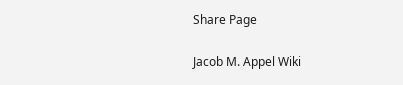Share Page

Jacob M. Appel Wiki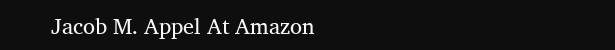Jacob M. Appel At Amazon